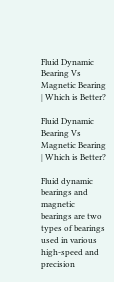Fluid Dynamic Bearing Vs Magnetic Bearing | Which is Better?

Fluid Dynamic Bearing Vs Magnetic Bearing | Which is Better?

Fluid dynamic bearings and magnetic bearings are two types of bearings used in various high-speed and precision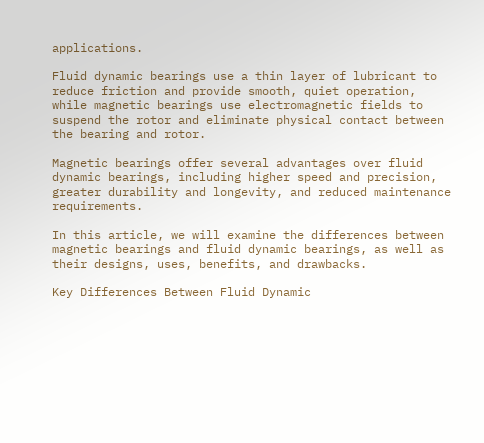applications.

Fluid dynamic bearings use a thin layer of lubricant to reduce friction and provide smooth, quiet operation, while magnetic bearings use electromagnetic fields to suspend the rotor and eliminate physical contact between the bearing and rotor.

Magnetic bearings offer several advantages over fluid dynamic bearings, including higher speed and precision, greater durability and longevity, and reduced maintenance requirements.

In this article, we will examine the differences between magnetic bearings and fluid dynamic bearings, as well as their designs, uses, benefits, and drawbacks.

Key Differences Between Fluid Dynamic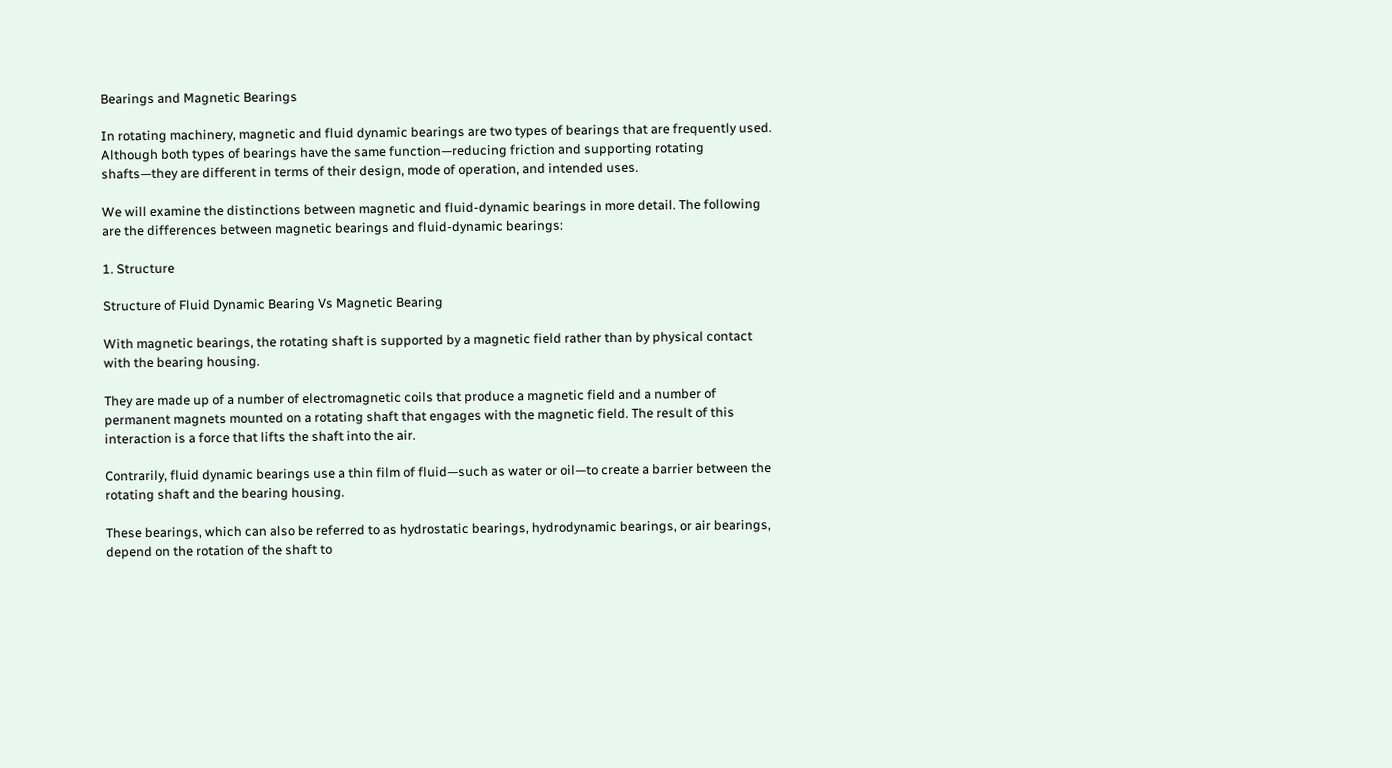Bearings and Magnetic Bearings

In rotating machinery, magnetic and fluid dynamic bearings are two types of bearings that are frequently used. Although both types of bearings have the same function—reducing friction and supporting rotating shafts—they are different in terms of their design, mode of operation, and intended uses.

We will examine the distinctions between magnetic and fluid-dynamic bearings in more detail. The following are the differences between magnetic bearings and fluid-dynamic bearings:

1. Structure

Structure of Fluid Dynamic Bearing Vs Magnetic Bearing

With magnetic bearings, the rotating shaft is supported by a magnetic field rather than by physical contact with the bearing housing.

They are made up of a number of electromagnetic coils that produce a magnetic field and a number of permanent magnets mounted on a rotating shaft that engages with the magnetic field. The result of this interaction is a force that lifts the shaft into the air.

Contrarily, fluid dynamic bearings use a thin film of fluid—such as water or oil—to create a barrier between the rotating shaft and the bearing housing.

These bearings, which can also be referred to as hydrostatic bearings, hydrodynamic bearings, or air bearings, depend on the rotation of the shaft to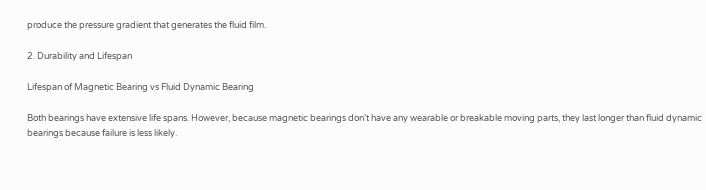produce the pressure gradient that generates the fluid film.

2. Durability and Lifespan

Lifespan of Magnetic Bearing vs Fluid Dynamic Bearing

Both bearings have extensive life spans. However, because magnetic bearings don’t have any wearable or breakable moving parts, they last longer than fluid dynamic bearings because failure is less likely.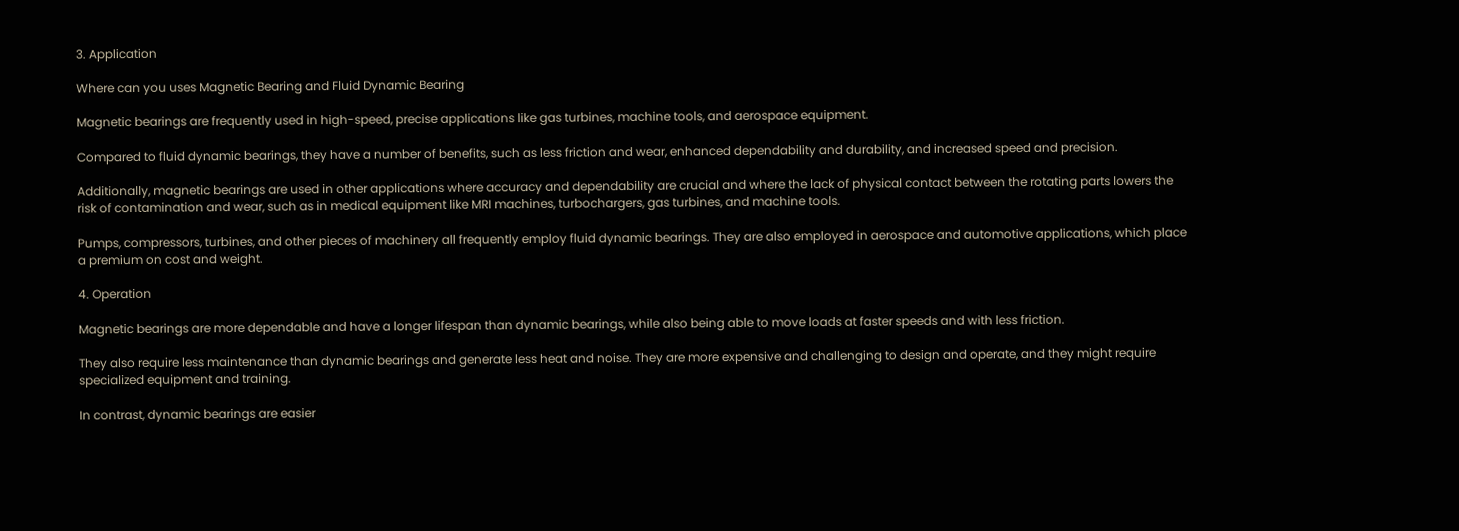3. Application

Where can you uses Magnetic Bearing and Fluid Dynamic Bearing

Magnetic bearings are frequently used in high-speed, precise applications like gas turbines, machine tools, and aerospace equipment.

Compared to fluid dynamic bearings, they have a number of benefits, such as less friction and wear, enhanced dependability and durability, and increased speed and precision.

Additionally, magnetic bearings are used in other applications where accuracy and dependability are crucial and where the lack of physical contact between the rotating parts lowers the risk of contamination and wear, such as in medical equipment like MRI machines, turbochargers, gas turbines, and machine tools.

Pumps, compressors, turbines, and other pieces of machinery all frequently employ fluid dynamic bearings. They are also employed in aerospace and automotive applications, which place a premium on cost and weight.

4. Operation

Magnetic bearings are more dependable and have a longer lifespan than dynamic bearings, while also being able to move loads at faster speeds and with less friction.

They also require less maintenance than dynamic bearings and generate less heat and noise. They are more expensive and challenging to design and operate, and they might require specialized equipment and training.

In contrast, dynamic bearings are easier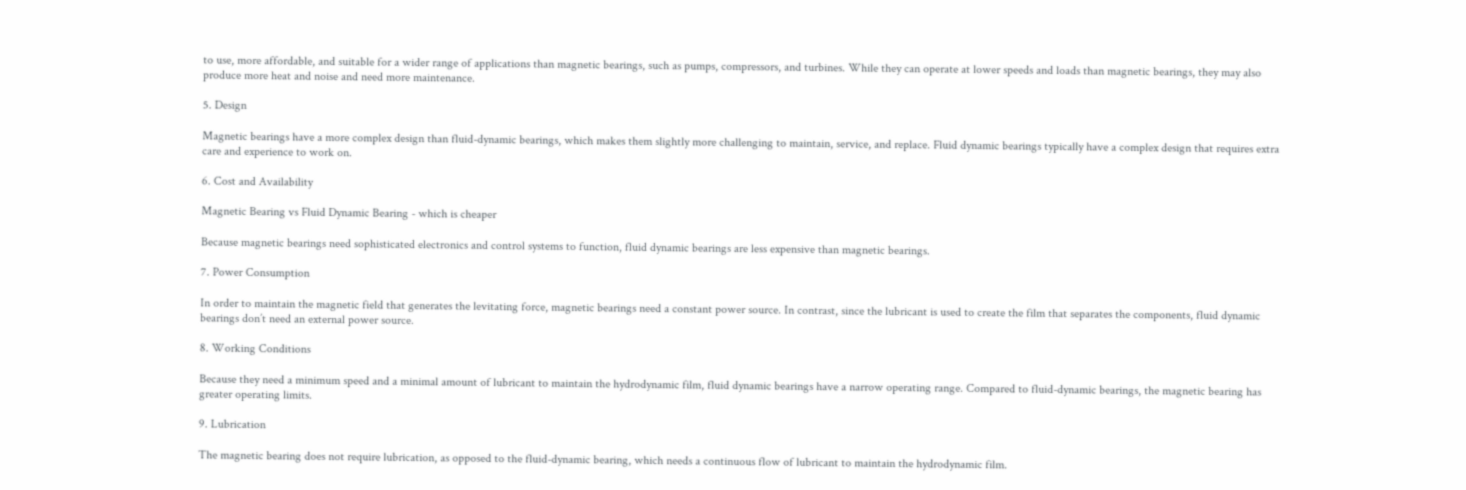to use, more affordable, and suitable for a wider range of applications than magnetic bearings, such as pumps, compressors, and turbines. While they can operate at lower speeds and loads than magnetic bearings, they may also produce more heat and noise and need more maintenance.

5. Design

Magnetic bearings have a more complex design than fluid-dynamic bearings, which makes them slightly more challenging to maintain, service, and replace. Fluid dynamic bearings typically have a complex design that requires extra care and experience to work on.

6. Cost and Availability

Magnetic Bearing vs Fluid Dynamic Bearing - which is cheaper

Because magnetic bearings need sophisticated electronics and control systems to function, fluid dynamic bearings are less expensive than magnetic bearings.

7. Power Consumption

In order to maintain the magnetic field that generates the levitating force, magnetic bearings need a constant power source. In contrast, since the lubricant is used to create the film that separates the components, fluid dynamic bearings don’t need an external power source.

8. Working Conditions

Because they need a minimum speed and a minimal amount of lubricant to maintain the hydrodynamic film, fluid dynamic bearings have a narrow operating range. Compared to fluid-dynamic bearings, the magnetic bearing has greater operating limits.

9. Lubrication

The magnetic bearing does not require lubrication, as opposed to the fluid-dynamic bearing, which needs a continuous flow of lubricant to maintain the hydrodynamic film.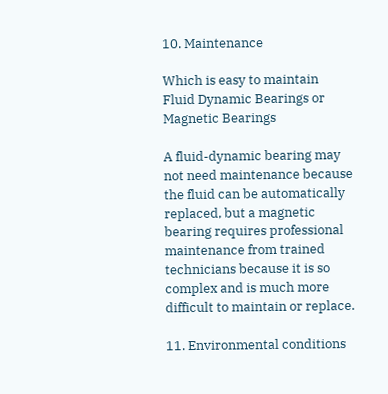10. Maintenance

Which is easy to maintain Fluid Dynamic Bearings or Magnetic Bearings

A fluid-dynamic bearing may not need maintenance because the fluid can be automatically replaced, but a magnetic bearing requires professional maintenance from trained technicians because it is so complex and is much more difficult to maintain or replace.

11. Environmental conditions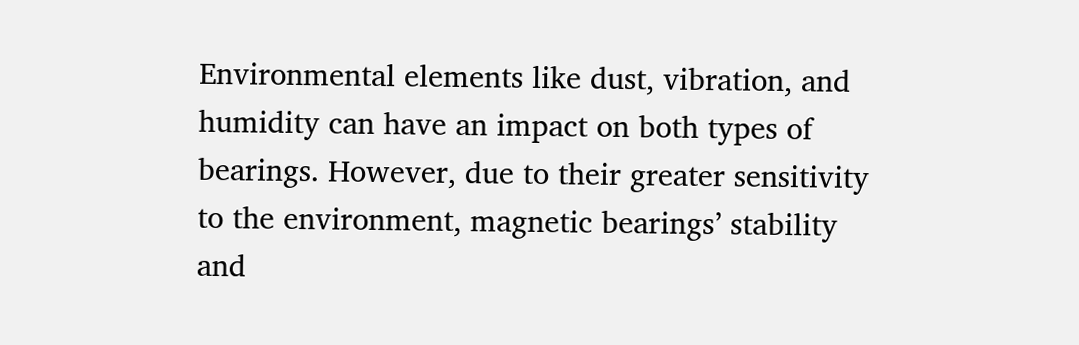Environmental elements like dust, vibration, and humidity can have an impact on both types of bearings. However, due to their greater sensitivity to the environment, magnetic bearings’ stability and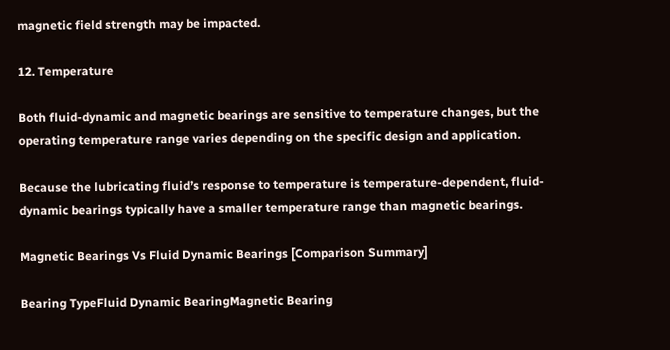magnetic field strength may be impacted.

12. Temperature

Both fluid-dynamic and magnetic bearings are sensitive to temperature changes, but the operating temperature range varies depending on the specific design and application.

Because the lubricating fluid’s response to temperature is temperature-dependent, fluid-dynamic bearings typically have a smaller temperature range than magnetic bearings.

Magnetic Bearings Vs Fluid Dynamic Bearings [Comparison Summary]

Bearing TypeFluid Dynamic BearingMagnetic Bearing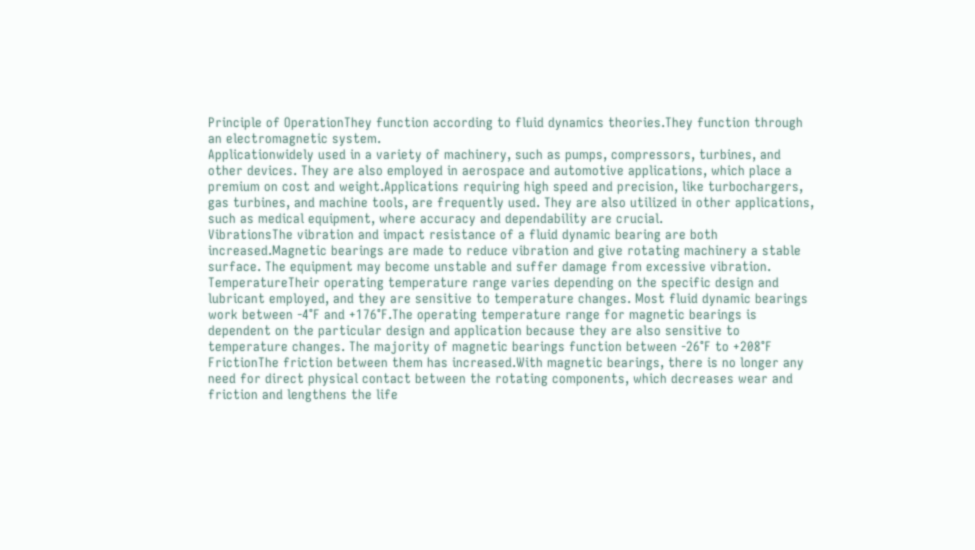Principle of OperationThey function according to fluid dynamics theories.They function through an electromagnetic system.
Applicationwidely used in a variety of machinery, such as pumps, compressors, turbines, and other devices. They are also employed in aerospace and automotive applications, which place a premium on cost and weight.Applications requiring high speed and precision, like turbochargers, gas turbines, and machine tools, are frequently used. They are also utilized in other applications, such as medical equipment, where accuracy and dependability are crucial.
VibrationsThe vibration and impact resistance of a fluid dynamic bearing are both increased.Magnetic bearings are made to reduce vibration and give rotating machinery a stable surface. The equipment may become unstable and suffer damage from excessive vibration.
TemperatureTheir operating temperature range varies depending on the specific design and lubricant employed, and they are sensitive to temperature changes. Most fluid dynamic bearings work between -4°F and +176°F.The operating temperature range for magnetic bearings is dependent on the particular design and application because they are also sensitive to temperature changes. The majority of magnetic bearings function between -26°F to +208°F
FrictionThe friction between them has increased.With magnetic bearings, there is no longer any need for direct physical contact between the rotating components, which decreases wear and friction and lengthens the life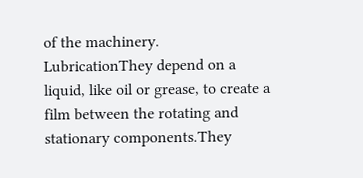of the machinery.
LubricationThey depend on a liquid, like oil or grease, to create a film between the rotating and stationary components.They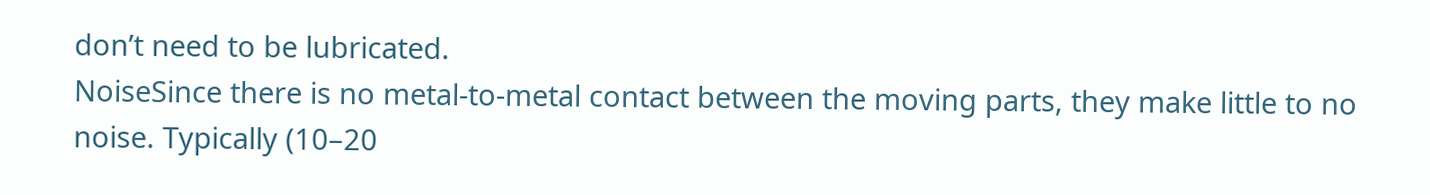don’t need to be lubricated.
NoiseSince there is no metal-to-metal contact between the moving parts, they make little to no noise. Typically (10–20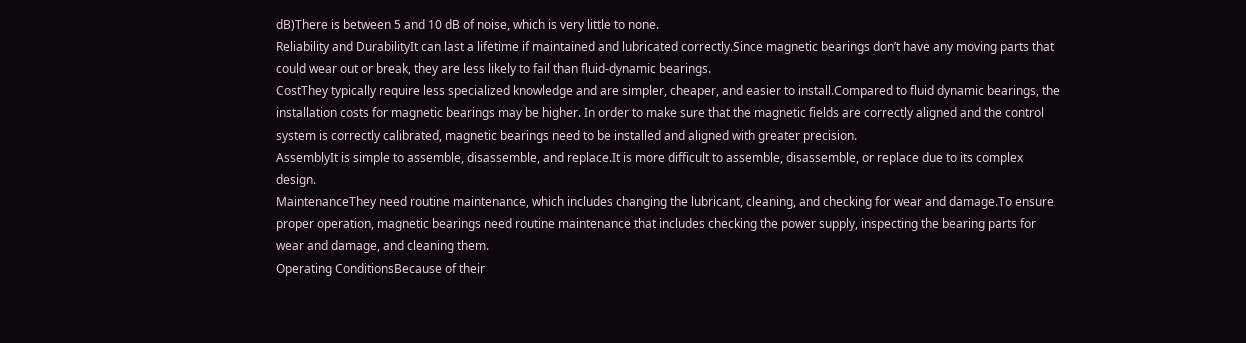dB)There is between 5 and 10 dB of noise, which is very little to none.
Reliability and DurabilityIt can last a lifetime if maintained and lubricated correctly.Since magnetic bearings don’t have any moving parts that could wear out or break, they are less likely to fail than fluid-dynamic bearings.
CostThey typically require less specialized knowledge and are simpler, cheaper, and easier to install.Compared to fluid dynamic bearings, the installation costs for magnetic bearings may be higher. In order to make sure that the magnetic fields are correctly aligned and the control system is correctly calibrated, magnetic bearings need to be installed and aligned with greater precision.
AssemblyIt is simple to assemble, disassemble, and replace.It is more difficult to assemble, disassemble, or replace due to its complex design.
MaintenanceThey need routine maintenance, which includes changing the lubricant, cleaning, and checking for wear and damage.To ensure proper operation, magnetic bearings need routine maintenance that includes checking the power supply, inspecting the bearing parts for wear and damage, and cleaning them.
Operating ConditionsBecause of their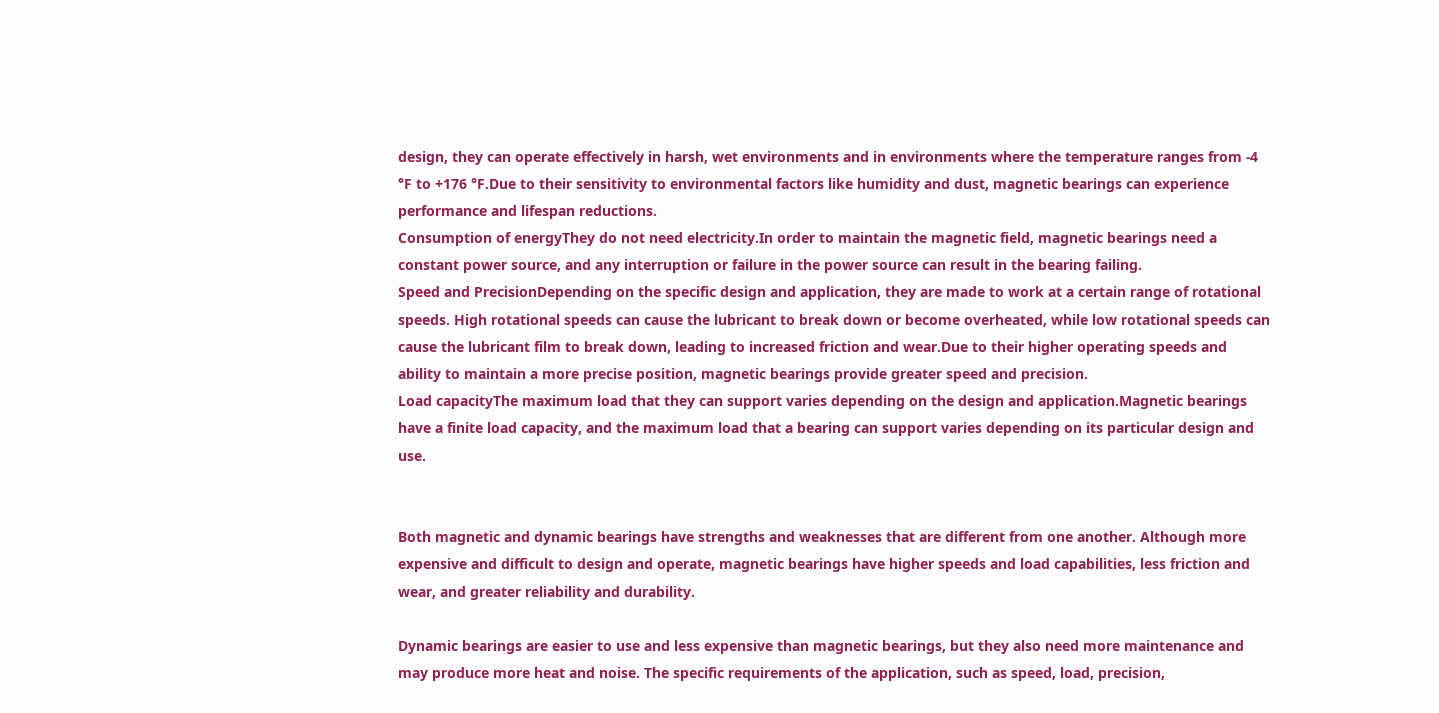design, they can operate effectively in harsh, wet environments and in environments where the temperature ranges from -4 °F to +176 °F.Due to their sensitivity to environmental factors like humidity and dust, magnetic bearings can experience performance and lifespan reductions.
Consumption of energyThey do not need electricity.In order to maintain the magnetic field, magnetic bearings need a constant power source, and any interruption or failure in the power source can result in the bearing failing.
Speed and PrecisionDepending on the specific design and application, they are made to work at a certain range of rotational speeds. High rotational speeds can cause the lubricant to break down or become overheated, while low rotational speeds can cause the lubricant film to break down, leading to increased friction and wear.Due to their higher operating speeds and ability to maintain a more precise position, magnetic bearings provide greater speed and precision.
Load capacityThe maximum load that they can support varies depending on the design and application.Magnetic bearings have a finite load capacity, and the maximum load that a bearing can support varies depending on its particular design and use.


Both magnetic and dynamic bearings have strengths and weaknesses that are different from one another. Although more expensive and difficult to design and operate, magnetic bearings have higher speeds and load capabilities, less friction and wear, and greater reliability and durability.

Dynamic bearings are easier to use and less expensive than magnetic bearings, but they also need more maintenance and may produce more heat and noise. The specific requirements of the application, such as speed, load, precision,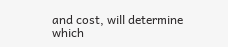and cost, will determine which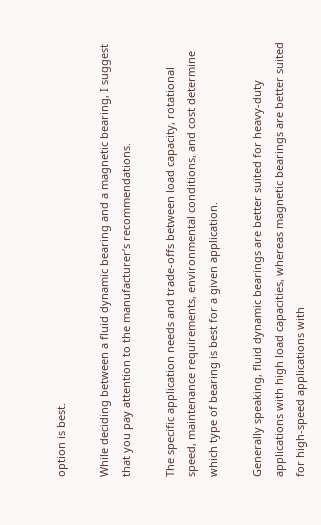option is best.

While deciding between a fluid dynamic bearing and a magnetic bearing, I suggest that you pay attention to the manufacturer’s recommendations.

The specific application needs and trade-offs between load capacity, rotational speed, maintenance requirements, environmental conditions, and cost determine which type of bearing is best for a given application.

Generally speaking, fluid dynamic bearings are better suited for heavy-duty applications with high load capacities, whereas magnetic bearings are better suited for high-speed applications with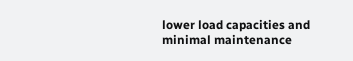lower load capacities and minimal maintenance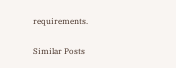requirements.

Similar Posts